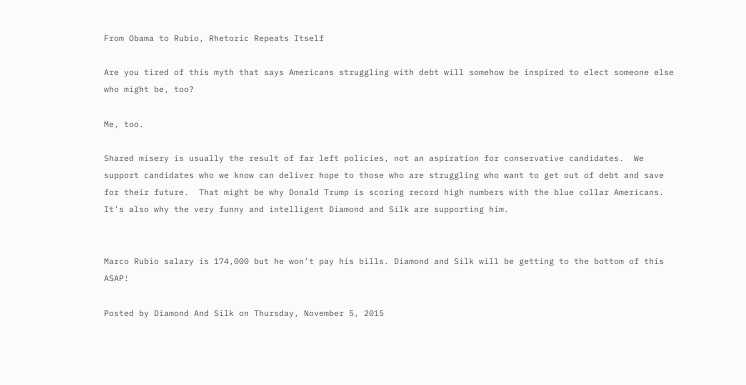From Obama to Rubio, Rhetoric Repeats Itself

Are you tired of this myth that says Americans struggling with debt will somehow be inspired to elect someone else who might be, too?

Me, too.

Shared misery is usually the result of far left policies, not an aspiration for conservative candidates.  We support candidates who we know can deliver hope to those who are struggling who want to get out of debt and save for their future.  That might be why Donald Trump is scoring record high numbers with the blue collar Americans.  It’s also why the very funny and intelligent Diamond and Silk are supporting him.


Marco Rubio salary is 174,000 but he won’t pay his bills. Diamond and Silk will be getting to the bottom of this ASAP!

Posted by Diamond And Silk on Thursday, November 5, 2015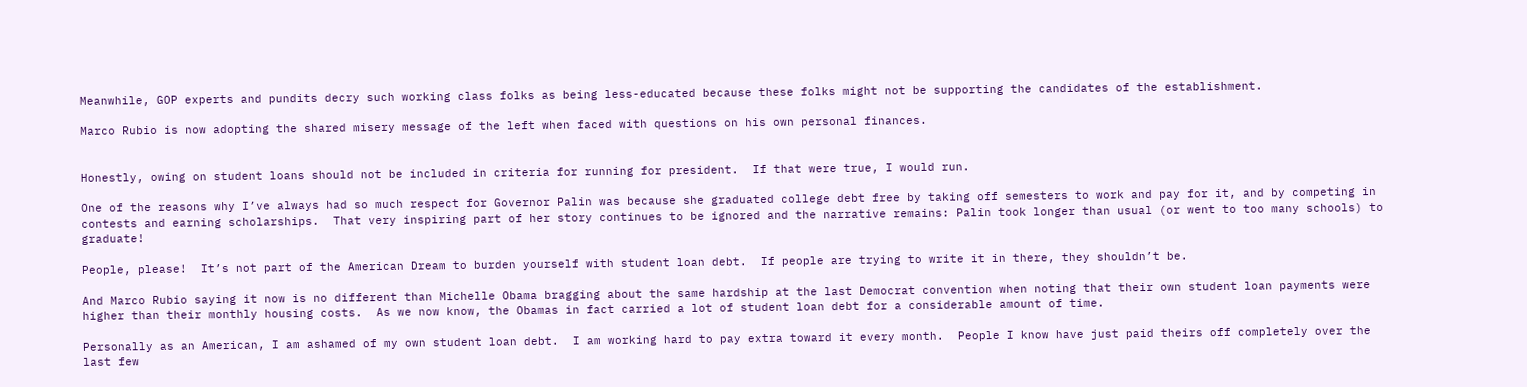Meanwhile, GOP experts and pundits decry such working class folks as being less-educated because these folks might not be supporting the candidates of the establishment.

Marco Rubio is now adopting the shared misery message of the left when faced with questions on his own personal finances.


Honestly, owing on student loans should not be included in criteria for running for president.  If that were true, I would run.

One of the reasons why I’ve always had so much respect for Governor Palin was because she graduated college debt free by taking off semesters to work and pay for it, and by competing in contests and earning scholarships.  That very inspiring part of her story continues to be ignored and the narrative remains: Palin took longer than usual (or went to too many schools) to graduate!

People, please!  It’s not part of the American Dream to burden yourself with student loan debt.  If people are trying to write it in there, they shouldn’t be.

And Marco Rubio saying it now is no different than Michelle Obama bragging about the same hardship at the last Democrat convention when noting that their own student loan payments were higher than their monthly housing costs.  As we now know, the Obamas in fact carried a lot of student loan debt for a considerable amount of time.

Personally as an American, I am ashamed of my own student loan debt.  I am working hard to pay extra toward it every month.  People I know have just paid theirs off completely over the last few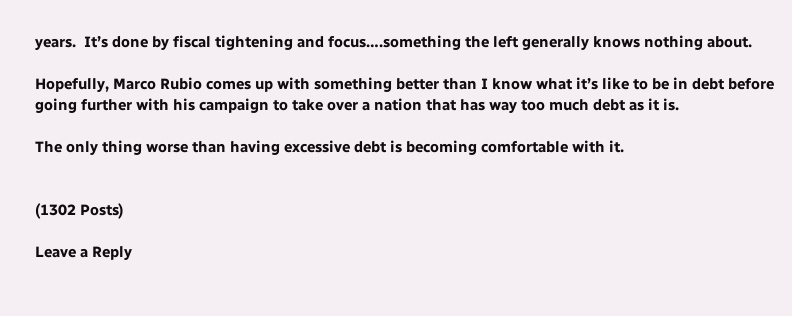years.  It’s done by fiscal tightening and focus….something the left generally knows nothing about.

Hopefully, Marco Rubio comes up with something better than I know what it’s like to be in debt before going further with his campaign to take over a nation that has way too much debt as it is.

The only thing worse than having excessive debt is becoming comfortable with it.


(1302 Posts)

Leave a Reply